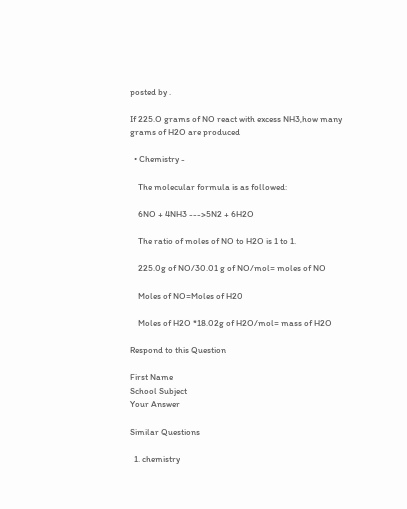posted by .

If 225.O grams of NO react with excess NH3,how many grams of H2O are produced

  • Chemistry -

    The molecular formula is as followed:

    6NO + 4NH3 --->5N2 + 6H2O

    The ratio of moles of NO to H2O is 1 to 1.

    225.0g of NO/30.01 g of NO/mol= moles of NO

    Moles of NO=Moles of H20

    Moles of H2O *18.02g of H2O/mol= mass of H2O

Respond to this Question

First Name
School Subject
Your Answer

Similar Questions

  1. chemistry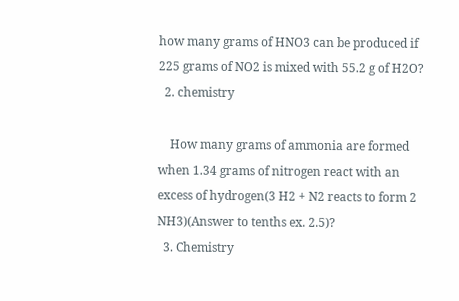how many grams of HNO3 can be produced if 225 grams of NO2 is mixed with 55.2 g of H2O?
  2. chemistry

    How many grams of ammonia are formed when 1.34 grams of nitrogen react with an excess of hydrogen(3 H2 + N2 reacts to form 2 NH3)(Answer to tenths ex. 2.5)?
  3. Chemistry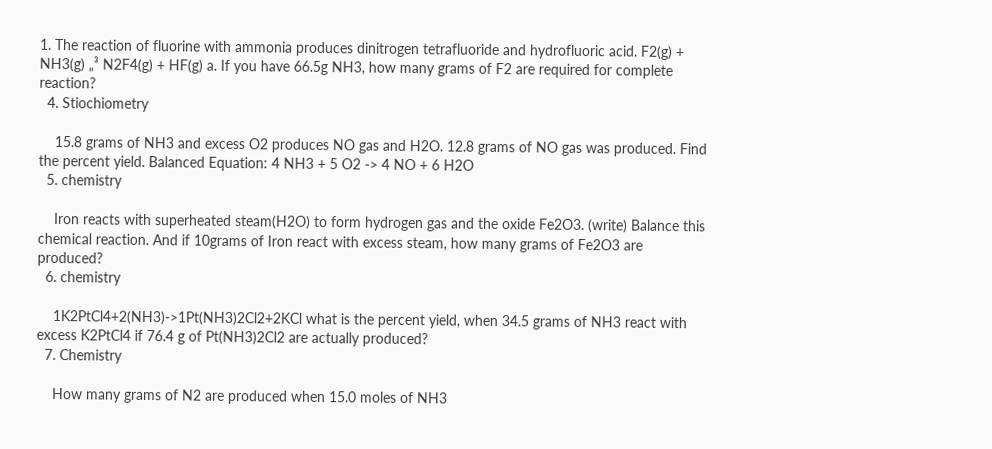1. The reaction of fluorine with ammonia produces dinitrogen tetrafluoride and hydrofluoric acid. F2(g) + NH3(g) „³ N2F4(g) + HF(g) a. If you have 66.5g NH3, how many grams of F2 are required for complete reaction?
  4. Stiochiometry

    15.8 grams of NH3 and excess O2 produces NO gas and H2O. 12.8 grams of NO gas was produced. Find the percent yield. Balanced Equation: 4 NH3 + 5 O2 -> 4 NO + 6 H2O
  5. chemistry

    Iron reacts with superheated steam(H2O) to form hydrogen gas and the oxide Fe2O3. (write) Balance this chemical reaction. And if 10grams of Iron react with excess steam, how many grams of Fe2O3 are produced?
  6. chemistry

    1K2PtCl4+2(NH3)->1Pt(NH3)2Cl2+2KCl what is the percent yield, when 34.5 grams of NH3 react with excess K2PtCl4 if 76.4 g of Pt(NH3)2Cl2 are actually produced?
  7. Chemistry

    How many grams of N2 are produced when 15.0 moles of NH3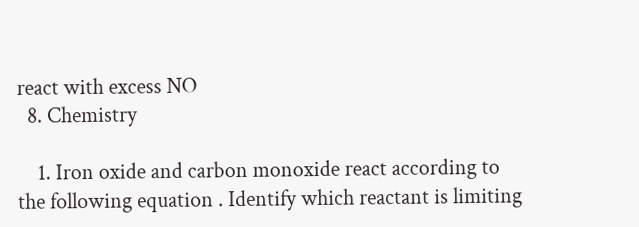react with excess NO
  8. Chemistry

    1. Iron oxide and carbon monoxide react according to the following equation . Identify which reactant is limiting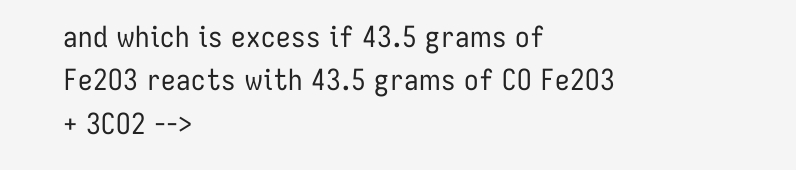and which is excess if 43.5 grams of Fe2O3 reacts with 43.5 grams of CO Fe2O3 + 3CO2 -->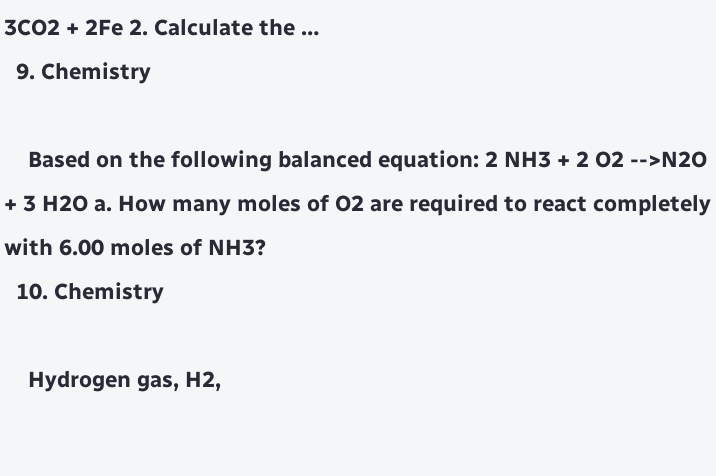3CO2 + 2Fe 2. Calculate the …
  9. Chemistry

    Based on the following balanced equation: 2 NH3 + 2 O2 -->N2O + 3 H2O a. How many moles of O2 are required to react completely with 6.00 moles of NH3?
  10. Chemistry

    Hydrogen gas, H2,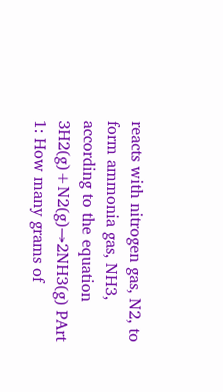reacts with nitrogen gas, N2, to form ammonia gas, NH3, according to the equation 3H2(g)+N2(g)→2NH3(g) PArt 1: How many grams of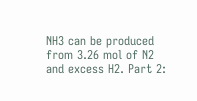NH3 can be produced from 3.26 mol of N2 and excess H2. Part 2: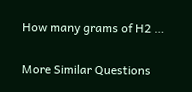How many grams of H2 …

More Similar Questions